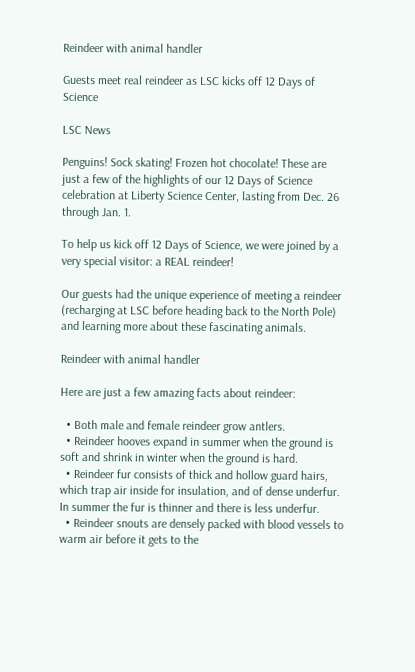Reindeer with animal handler

Guests meet real reindeer as LSC kicks off 12 Days of Science

LSC News

Penguins! Sock skating! Frozen hot chocolate! These are just a few of the highlights of our 12 Days of Science celebration at Liberty Science Center, lasting from Dec. 26 through Jan. 1.

To help us kick off 12 Days of Science, we were joined by a very special visitor: a REAL reindeer!

Our guests had the unique experience of meeting a reindeer (recharging at LSC before heading back to the North Pole) and learning more about these fascinating animals.

Reindeer with animal handler

Here are just a few amazing facts about reindeer:

  • Both male and female reindeer grow antlers.
  • Reindeer hooves expand in summer when the ground is soft and shrink in winter when the ground is hard.
  • Reindeer fur consists of thick and hollow guard hairs, which trap air inside for insulation, and of dense underfur. In summer the fur is thinner and there is less underfur.
  • Reindeer snouts are densely packed with blood vessels to warm air before it gets to the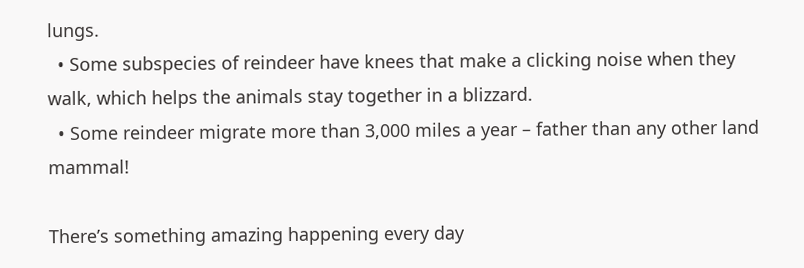lungs.
  • Some subspecies of reindeer have knees that make a clicking noise when they walk, which helps the animals stay together in a blizzard.
  • Some reindeer migrate more than 3,000 miles a year – father than any other land mammal!

There’s something amazing happening every day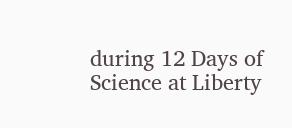during 12 Days of Science at Liberty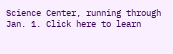Science Center, running through Jan. 1. Click here to learn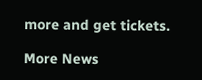more and get tickets.

More News